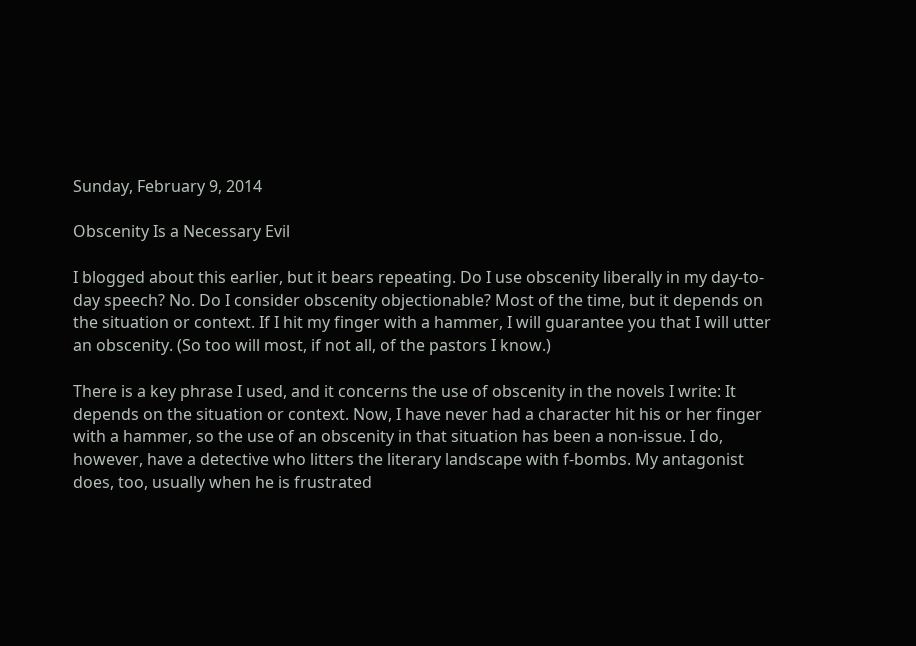Sunday, February 9, 2014

Obscenity Is a Necessary Evil

I blogged about this earlier, but it bears repeating. Do I use obscenity liberally in my day-to-day speech? No. Do I consider obscenity objectionable? Most of the time, but it depends on the situation or context. If I hit my finger with a hammer, I will guarantee you that I will utter an obscenity. (So too will most, if not all, of the pastors I know.)

There is a key phrase I used, and it concerns the use of obscenity in the novels I write: It depends on the situation or context. Now, I have never had a character hit his or her finger with a hammer, so the use of an obscenity in that situation has been a non-issue. I do, however, have a detective who litters the literary landscape with f-bombs. My antagonist does, too, usually when he is frustrated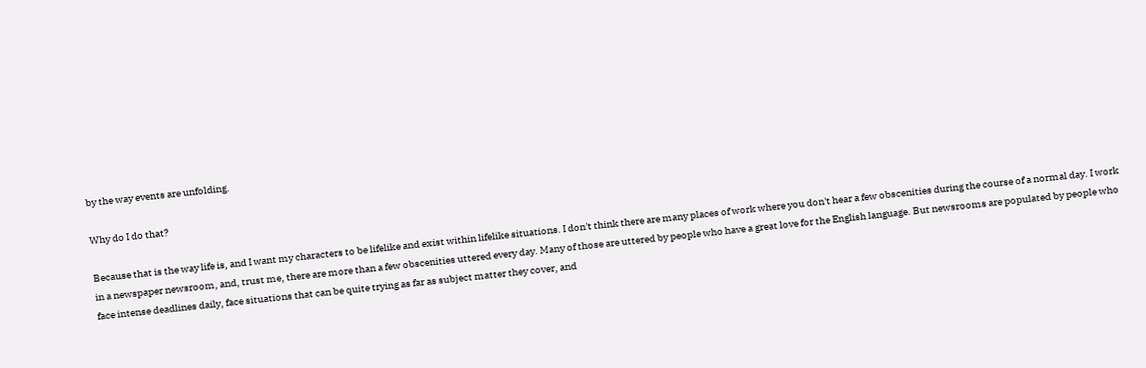by the way events are unfolding.

Why do I do that?

Because that is the way life is, and I want my characters to be lifelike and exist within lifelike situations. I don't think there are many places of work where you don't hear a few obscenities during the course of a normal day. I work in a newspaper newsroom, and, trust me, there are more than a few obscenities uttered every day. Many of those are uttered by people who have a great love for the English language. But newsrooms are populated by people who face intense deadlines daily, face situations that can be quite trying as far as subject matter they cover, and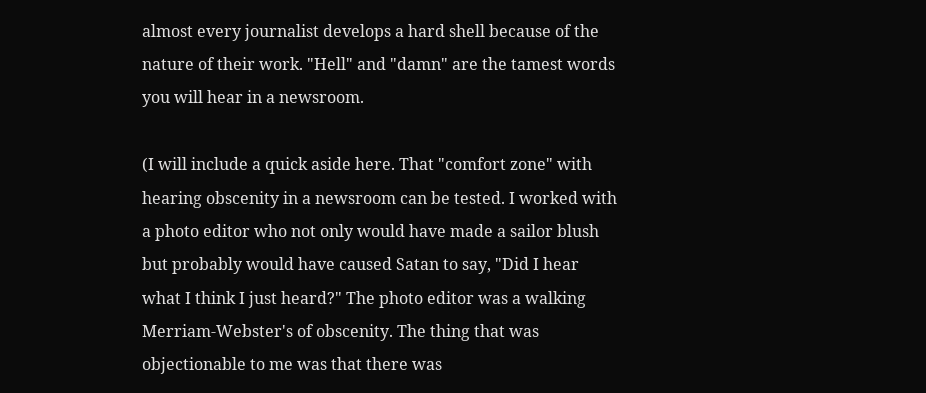almost every journalist develops a hard shell because of the nature of their work. "Hell" and "damn" are the tamest words you will hear in a newsroom.

(I will include a quick aside here. That "comfort zone" with hearing obscenity in a newsroom can be tested. I worked with a photo editor who not only would have made a sailor blush but probably would have caused Satan to say, "Did I hear what I think I just heard?" The photo editor was a walking Merriam-Webster's of obscenity. The thing that was objectionable to me was that there was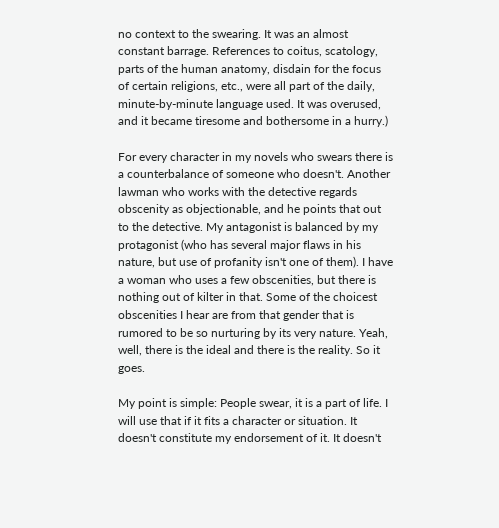no context to the swearing. It was an almost constant barrage. References to coitus, scatology, parts of the human anatomy, disdain for the focus of certain religions, etc., were all part of the daily, minute-by-minute language used. It was overused, and it became tiresome and bothersome in a hurry.)

For every character in my novels who swears there is a counterbalance of someone who doesn't. Another lawman who works with the detective regards obscenity as objectionable, and he points that out to the detective. My antagonist is balanced by my protagonist (who has several major flaws in his nature, but use of profanity isn't one of them). I have a woman who uses a few obscenities, but there is nothing out of kilter in that. Some of the choicest obscenities I hear are from that gender that is rumored to be so nurturing by its very nature. Yeah, well, there is the ideal and there is the reality. So it goes.

My point is simple: People swear, it is a part of life. I will use that if it fits a character or situation. It doesn't constitute my endorsement of it. It doesn't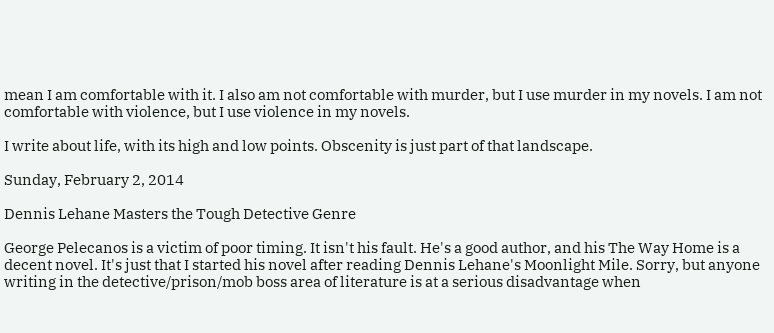mean I am comfortable with it. I also am not comfortable with murder, but I use murder in my novels. I am not comfortable with violence, but I use violence in my novels.

I write about life, with its high and low points. Obscenity is just part of that landscape.

Sunday, February 2, 2014

Dennis Lehane Masters the Tough Detective Genre

George Pelecanos is a victim of poor timing. It isn't his fault. He's a good author, and his The Way Home is a decent novel. It's just that I started his novel after reading Dennis Lehane's Moonlight Mile. Sorry, but anyone writing in the detective/prison/mob boss area of literature is at a serious disadvantage when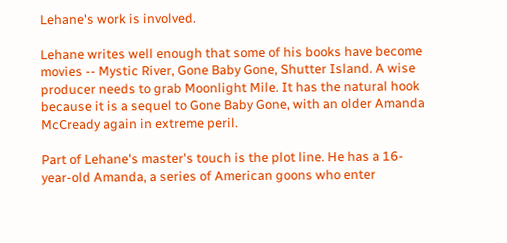Lehane's work is involved.

Lehane writes well enough that some of his books have become movies -- Mystic River, Gone Baby Gone, Shutter Island. A wise producer needs to grab Moonlight Mile. It has the natural hook because it is a sequel to Gone Baby Gone, with an older Amanda McCready again in extreme peril.

Part of Lehane's master's touch is the plot line. He has a 16-year-old Amanda, a series of American goons who enter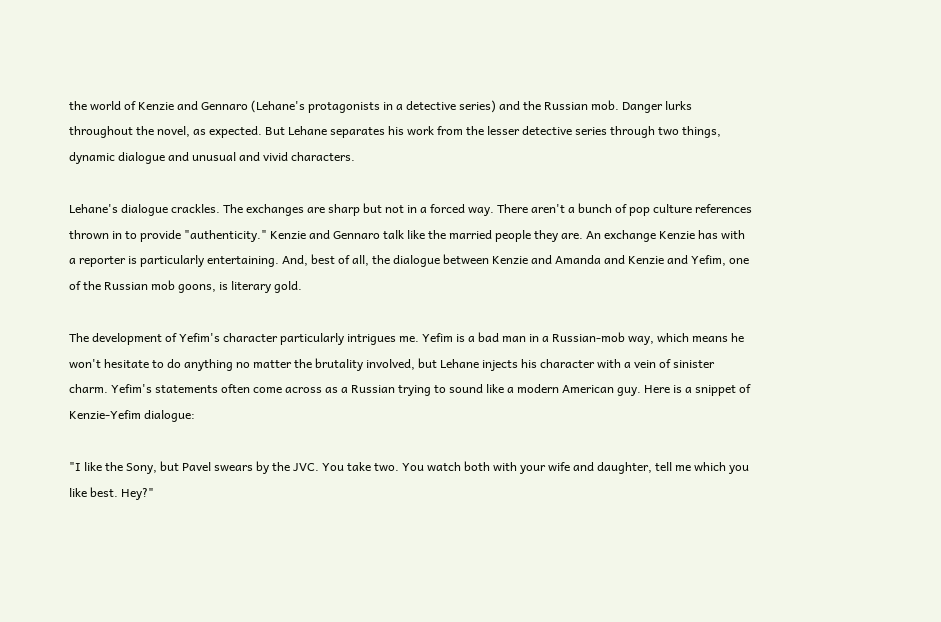the world of Kenzie and Gennaro (Lehane's protagonists in a detective series) and the Russian mob. Danger lurks throughout the novel, as expected. But Lehane separates his work from the lesser detective series through two things, dynamic dialogue and unusual and vivid characters.

Lehane's dialogue crackles. The exchanges are sharp but not in a forced way. There aren't a bunch of pop culture references thrown in to provide "authenticity." Kenzie and Gennaro talk like the married people they are. An exchange Kenzie has with a reporter is particularly entertaining. And, best of all, the dialogue between Kenzie and Amanda and Kenzie and Yefim, one of the Russian mob goons, is literary gold.

The development of Yefim's character particularly intrigues me. Yefim is a bad man in a Russian-mob way, which means he won't hesitate to do anything no matter the brutality involved, but Lehane injects his character with a vein of sinister charm. Yefim's statements often come across as a Russian trying to sound like a modern American guy. Here is a snippet of Kenzie-Yefim dialogue:

"I like the Sony, but Pavel swears by the JVC. You take two. You watch both with your wife and daughter, tell me which you like best. Hey?"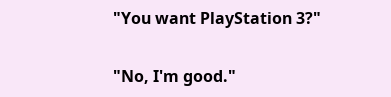"You want PlayStation 3?"

"No, I'm good."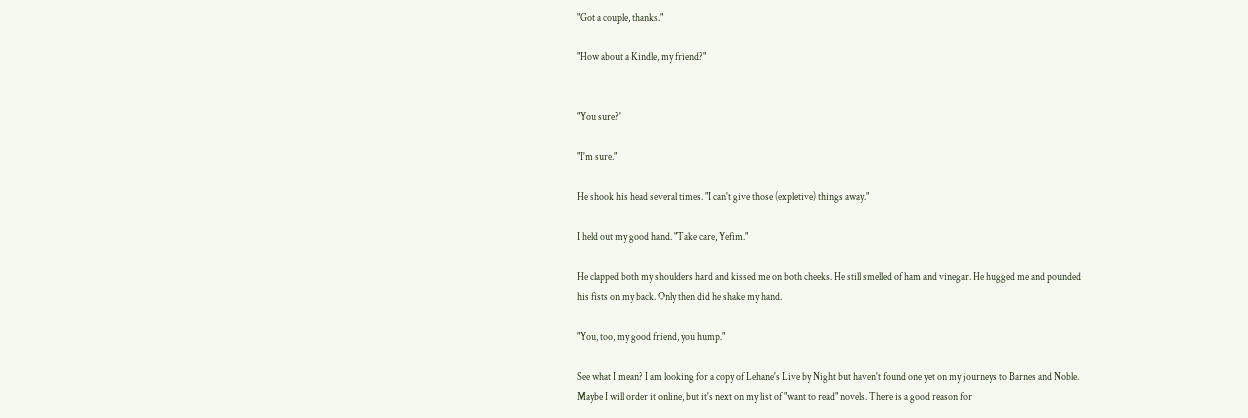"Got a couple, thanks."

"How about a Kindle, my friend?"


"You sure?'

"I'm sure."

He shook his head several times. "I can't give those (expletive) things away."

I held out my good hand. "Take care, Yefim."

He clapped both my shoulders hard and kissed me on both cheeks. He still smelled of ham and vinegar. He hugged me and pounded his fists on my back. Only then did he shake my hand.

"You, too, my good friend, you hump."

See what I mean? I am looking for a copy of Lehane's Live by Night but haven't found one yet on my journeys to Barnes and Noble. Maybe I will order it online, but it's next on my list of "want to read" novels. There is a good reason for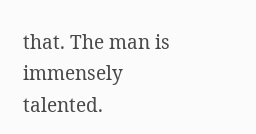that. The man is immensely talented.